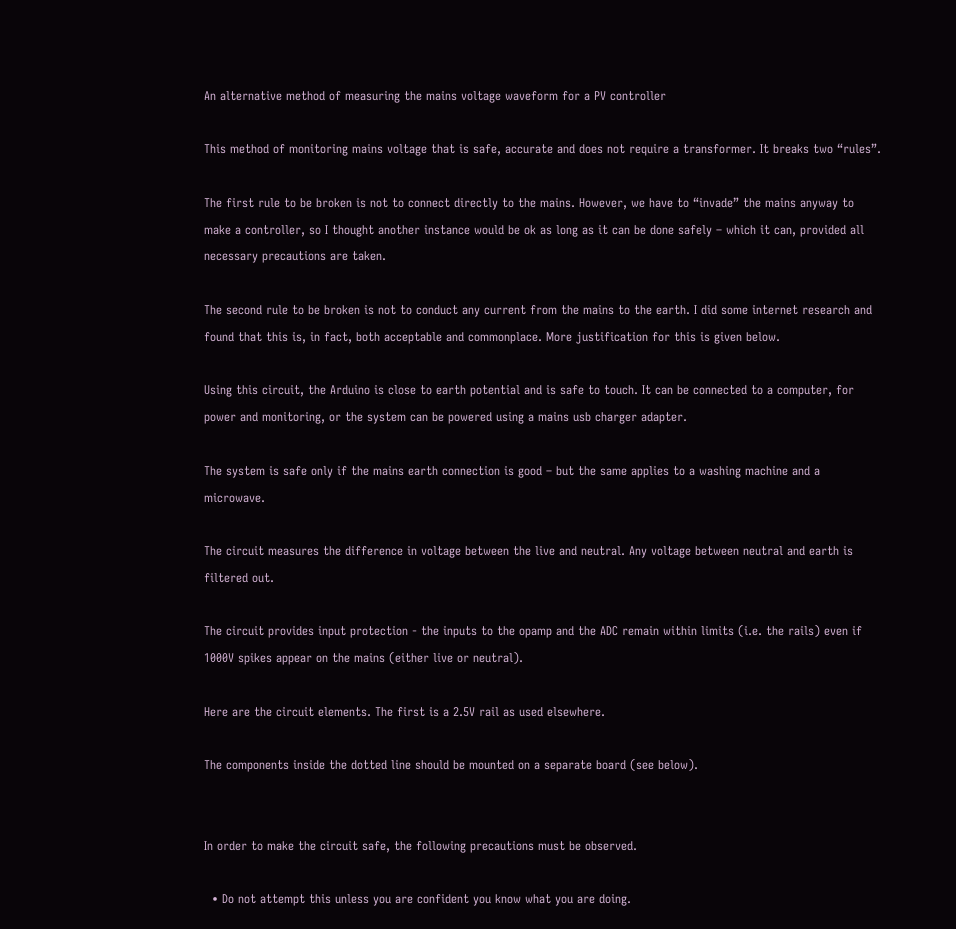An alternative method of measuring the mains voltage waveform for a PV controller

This method of monitoring mains voltage that is safe, accurate and does not require a transformer. It breaks two “rules”.

The first rule to be broken is not to connect directly to the mains. However, we have to “invade” the mains anyway to make a controller, so I thought another instance would be ok as long as it can be done safely – which it can, provided all necessary precautions are taken.

The second rule to be broken is not to conduct any current from the mains to the earth. I did some internet research and found that this is, in fact, both acceptable and commonplace. More justification for this is given below.

Using this circuit, the Arduino is close to earth potential and is safe to touch. It can be connected to a computer, for power and monitoring, or the system can be powered using a mains usb charger adapter.

The system is safe only if the mains earth connection is good – but the same applies to a washing machine and a microwave.

The circuit measures the difference in voltage between the live and neutral. Any voltage between neutral and earth is filtered out.

The circuit provides input protection - the inputs to the opamp and the ADC remain within limits (i.e. the rails) even if 1000V spikes appear on the mains (either live or neutral).

Here are the circuit elements. The first is a 2.5V rail as used elsewhere.

The components inside the dotted line should be mounted on a separate board (see below).


In order to make the circuit safe, the following precautions must be observed.

  • Do not attempt this unless you are confident you know what you are doing.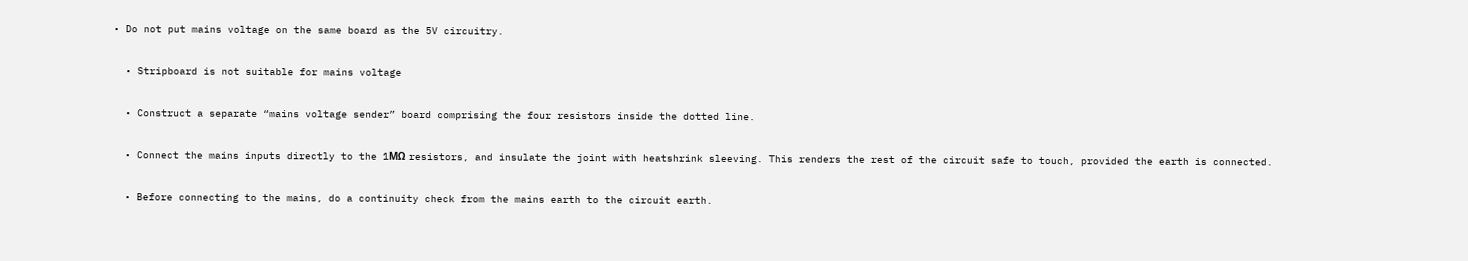• Do not put mains voltage on the same board as the 5V circuitry.

  • Stripboard is not suitable for mains voltage

  • Construct a separate “mains voltage sender” board comprising the four resistors inside the dotted line.

  • Connect the mains inputs directly to the 1MΩ resistors, and insulate the joint with heatshrink sleeving. This renders the rest of the circuit safe to touch, provided the earth is connected.

  • Before connecting to the mains, do a continuity check from the mains earth to the circuit earth.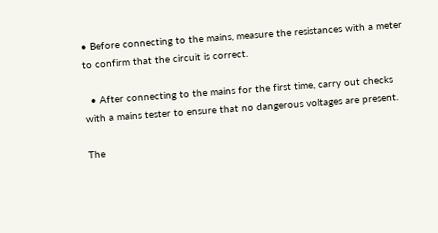• Before connecting to the mains, measure the resistances with a meter to confirm that the circuit is correct.

  • After connecting to the mains for the first time, carry out checks with a mains tester to ensure that no dangerous voltages are present.

The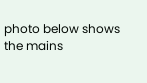photo below shows the mains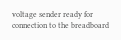voltage sender ready for connection to the breadboard